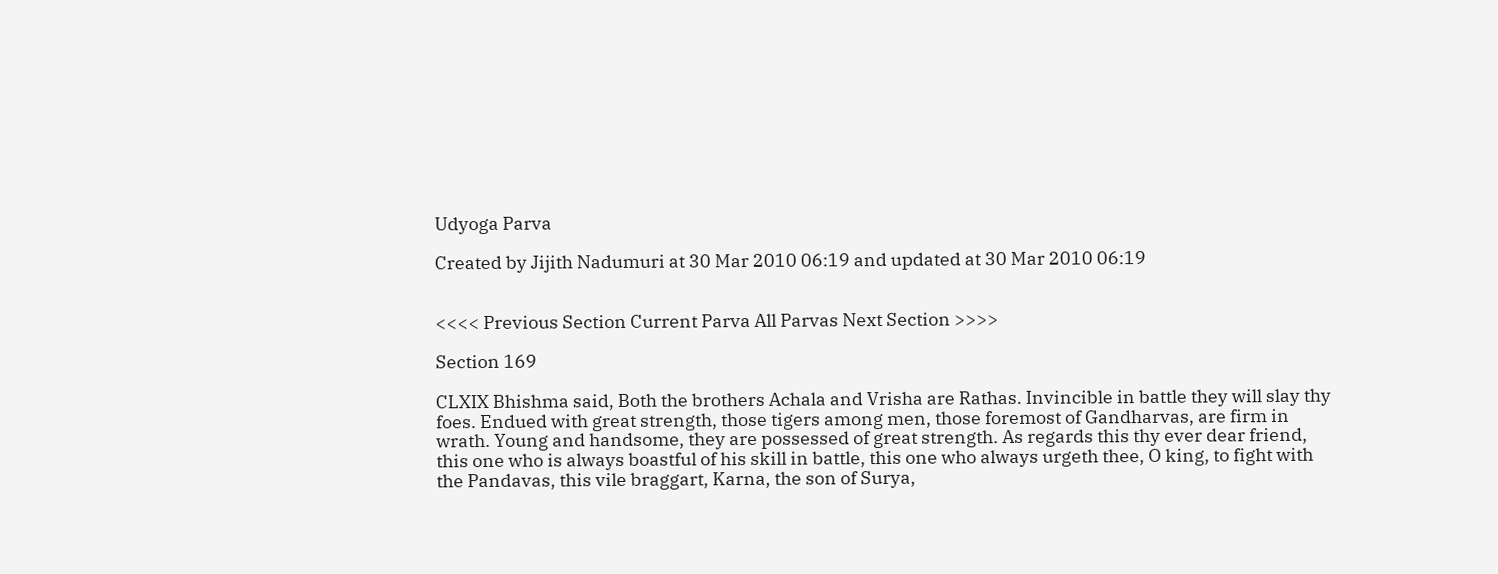Udyoga Parva

Created by Jijith Nadumuri at 30 Mar 2010 06:19 and updated at 30 Mar 2010 06:19


<<<< Previous Section Current Parva All Parvas Next Section >>>>

Section 169

CLXIX Bhishma said, Both the brothers Achala and Vrisha are Rathas. Invincible in battle they will slay thy foes. Endued with great strength, those tigers among men, those foremost of Gandharvas, are firm in wrath. Young and handsome, they are possessed of great strength. As regards this thy ever dear friend, this one who is always boastful of his skill in battle, this one who always urgeth thee, O king, to fight with the Pandavas, this vile braggart, Karna, the son of Surya,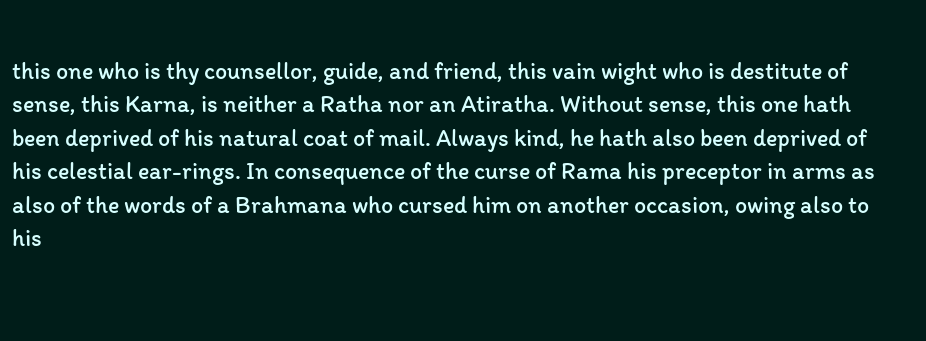this one who is thy counsellor, guide, and friend, this vain wight who is destitute of sense, this Karna, is neither a Ratha nor an Atiratha. Without sense, this one hath been deprived of his natural coat of mail. Always kind, he hath also been deprived of his celestial ear-rings. In consequence of the curse of Rama his preceptor in arms as also of the words of a Brahmana who cursed him on another occasion, owing also to his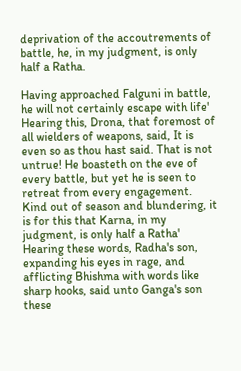deprivation of the accoutrements of battle, he, in my judgment, is only half a Ratha.

Having approached Falguni in battle, he will not certainly escape with life' Hearing this, Drona, that foremost of all wielders of weapons, said, It is even so as thou hast said. That is not untrue! He boasteth on the eve of every battle, but yet he is seen to retreat from every engagement. Kind out of season and blundering, it is for this that Karna, in my judgment, is only half a Ratha' Hearing these words, Radha's son, expanding his eyes in rage, and afflicting Bhishma with words like sharp hooks, said unto Ganga's son these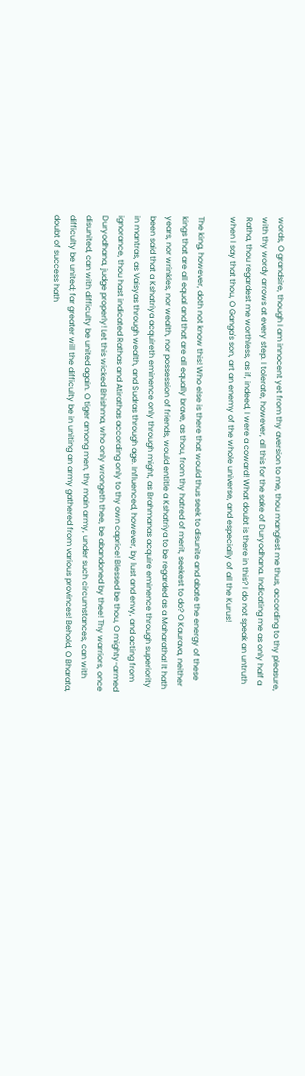words, O grandsire, though I am innocent yet from thy aversion to me, thou manglest me thus, according to thy pleasure, with thy wordy arrows at every step. I tolerate, however, all this for the sake of Duryodhana. Indicating me as only half a Ratha, thou regardest me worthless, as if, indeed, I were a coward! What doubt is there in this? I do not speak an untruth when I say that thou, O Ganga's son, art an enemy of the whole universe, and especially of all the Kurus!

The king, however, doth not know this! Who else is there that would thus seek to disunite and abate the energy of these kings that are all equal and that are all equally brave, as thou, from thy hatred of merit, seekest to do? O Kaurava, neither years, nor wrinkles, nor wealth, nor possession of friends, would entitle a Kshatriya to be regarded as a Maharatha! It hath been said that a Kshatriya acquireth eminence only through might, as Brahmanas acquire eminence through superiority in mantras, as Vaisyas through wealth, and Sudras through age. Influenced, however, by lust and envy, and acting from ignorance, thou hast indicated Rathas and Atirathas according only to thy own caprice! Blessed be thou, O mighty-armed Duryodhana, judge properly! Let this wicked Bhishma, who only wrongeth thee, be abandoned by thee! Thy warriors, once disunited, can with difficulty be united again. O tiger among men, thy main army, under such circumstances, can with difficulty be united; far greater will the difficulty be in uniting an army gathered from various provinces! Behold, O Bharata, doubt of success hath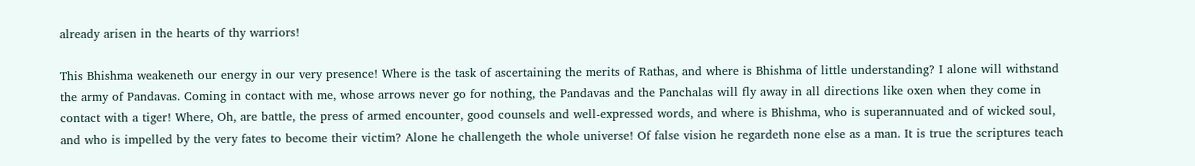already arisen in the hearts of thy warriors!

This Bhishma weakeneth our energy in our very presence! Where is the task of ascertaining the merits of Rathas, and where is Bhishma of little understanding? I alone will withstand the army of Pandavas. Coming in contact with me, whose arrows never go for nothing, the Pandavas and the Panchalas will fly away in all directions like oxen when they come in contact with a tiger! Where, Oh, are battle, the press of armed encounter, good counsels and well-expressed words, and where is Bhishma, who is superannuated and of wicked soul, and who is impelled by the very fates to become their victim? Alone he challengeth the whole universe! Of false vision he regardeth none else as a man. It is true the scriptures teach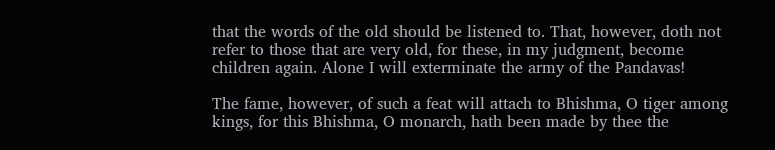that the words of the old should be listened to. That, however, doth not refer to those that are very old, for these, in my judgment, become children again. Alone I will exterminate the army of the Pandavas!

The fame, however, of such a feat will attach to Bhishma, O tiger among kings, for this Bhishma, O monarch, hath been made by thee the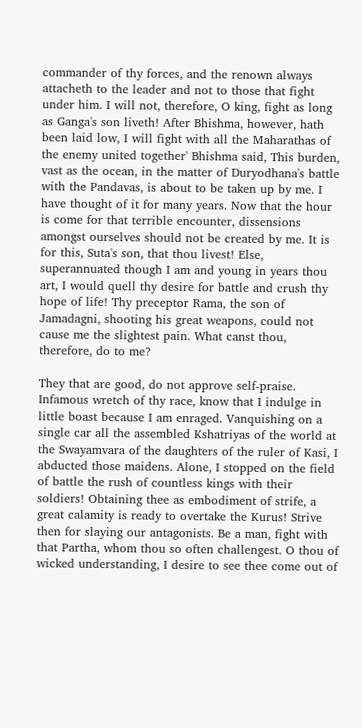commander of thy forces, and the renown always attacheth to the leader and not to those that fight under him. I will not, therefore, O king, fight as long as Ganga's son liveth! After Bhishma, however, hath been laid low, I will fight with all the Maharathas of the enemy united together' Bhishma said, This burden, vast as the ocean, in the matter of Duryodhana's battle with the Pandavas, is about to be taken up by me. I have thought of it for many years. Now that the hour is come for that terrible encounter, dissensions amongst ourselves should not be created by me. It is for this, Suta's son, that thou livest! Else, superannuated though I am and young in years thou art, I would quell thy desire for battle and crush thy hope of life! Thy preceptor Rama, the son of Jamadagni, shooting his great weapons, could not cause me the slightest pain. What canst thou, therefore, do to me?

They that are good, do not approve self-praise. Infamous wretch of thy race, know that I indulge in little boast because I am enraged. Vanquishing on a single car all the assembled Kshatriyas of the world at the Swayamvara of the daughters of the ruler of Kasi, I abducted those maidens. Alone, I stopped on the field of battle the rush of countless kings with their soldiers! Obtaining thee as embodiment of strife, a great calamity is ready to overtake the Kurus! Strive then for slaying our antagonists. Be a man, fight with that Partha, whom thou so often challengest. O thou of wicked understanding, I desire to see thee come out of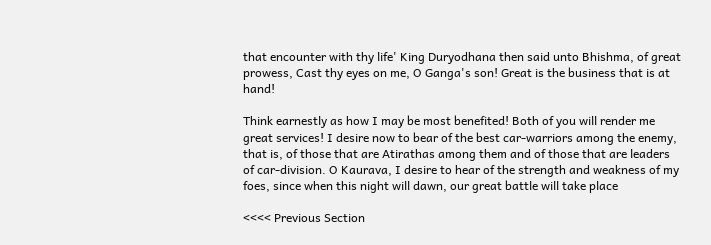that encounter with thy life' King Duryodhana then said unto Bhishma, of great prowess, Cast thy eyes on me, O Ganga's son! Great is the business that is at hand!

Think earnestly as how I may be most benefited! Both of you will render me great services! I desire now to bear of the best car-warriors among the enemy, that is, of those that are Atirathas among them and of those that are leaders of car-division. O Kaurava, I desire to hear of the strength and weakness of my foes, since when this night will dawn, our great battle will take place

<<<< Previous Section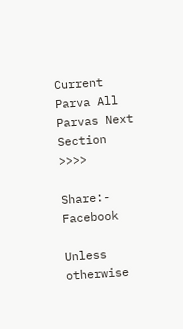Current Parva All Parvas Next Section >>>>

Share:- Facebook

Unless otherwise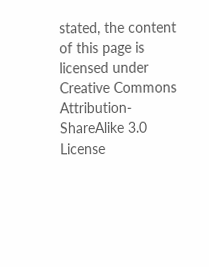stated, the content of this page is licensed under Creative Commons Attribution-ShareAlike 3.0 License